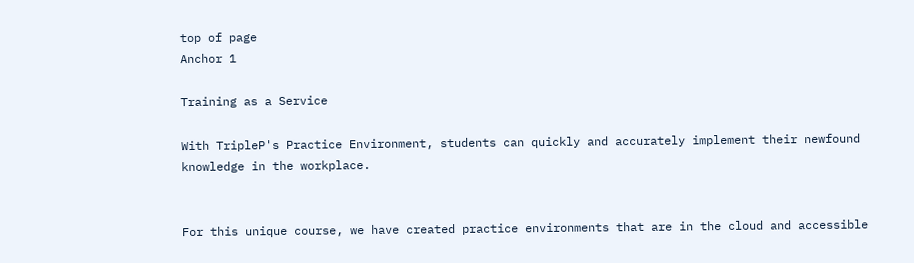top of page
Anchor 1

Training as a Service

With TripleP's Practice Environment, students can quickly and accurately implement their newfound knowledge in the workplace.


For this unique course, we have created practice environments that are in the cloud and accessible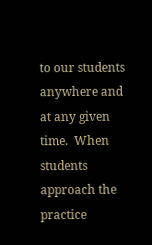to our students anywhere and at any given time.  When students approach the practice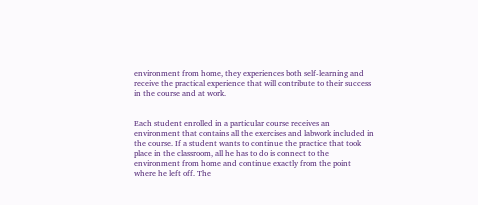environment from home, they experiences both self-learning and receive the practical experience that will contribute to their success in the course and at work.


Each student enrolled in a particular course receives an environment that contains all the exercises and labwork included in the course. If a student wants to continue the practice that took place in the classroom, all he has to do is connect to the environment from home and continue exactly from the point where he left off. The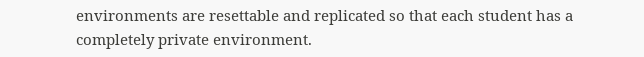environments are resettable and replicated so that each student has a completely private environment.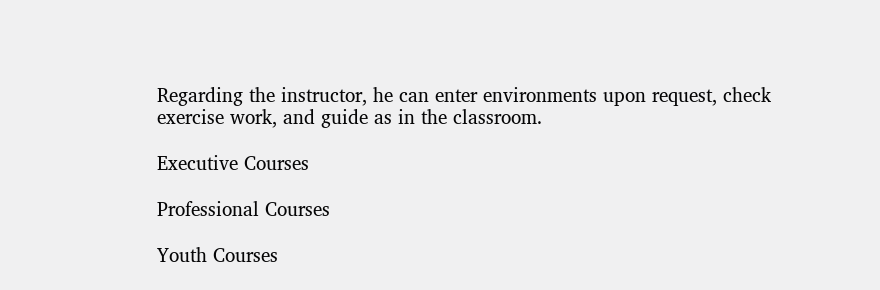Regarding the instructor, he can enter environments upon request, check exercise work, and guide as in the classroom.

Executive Courses

Professional Courses

Youth Courses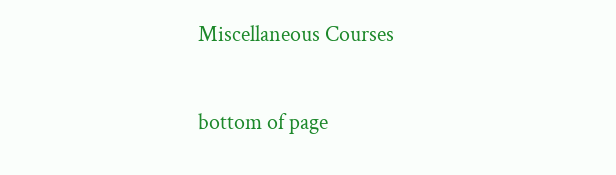Miscellaneous Courses

bottom of page